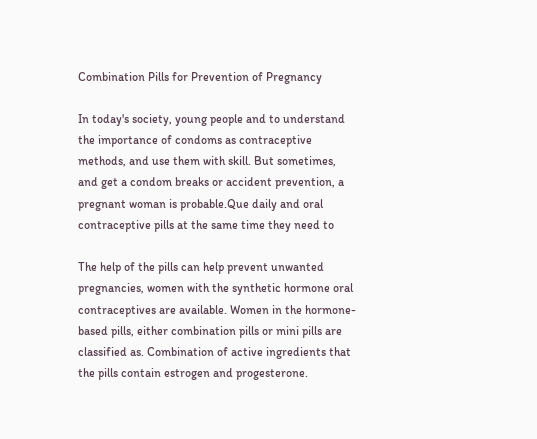Combination Pills for Prevention of Pregnancy

In today's society, young people and to understand the importance of condoms as contraceptive methods, and use them with skill. But sometimes, and get a condom breaks or accident prevention, a pregnant woman is probable.Que daily and oral contraceptive pills at the same time they need to

The help of the pills can help prevent unwanted pregnancies, women with the synthetic hormone oral contraceptives are available. Women in the hormone-based pills, either combination pills or mini pills are classified as. Combination of active ingredients that the pills contain estrogen and progesterone.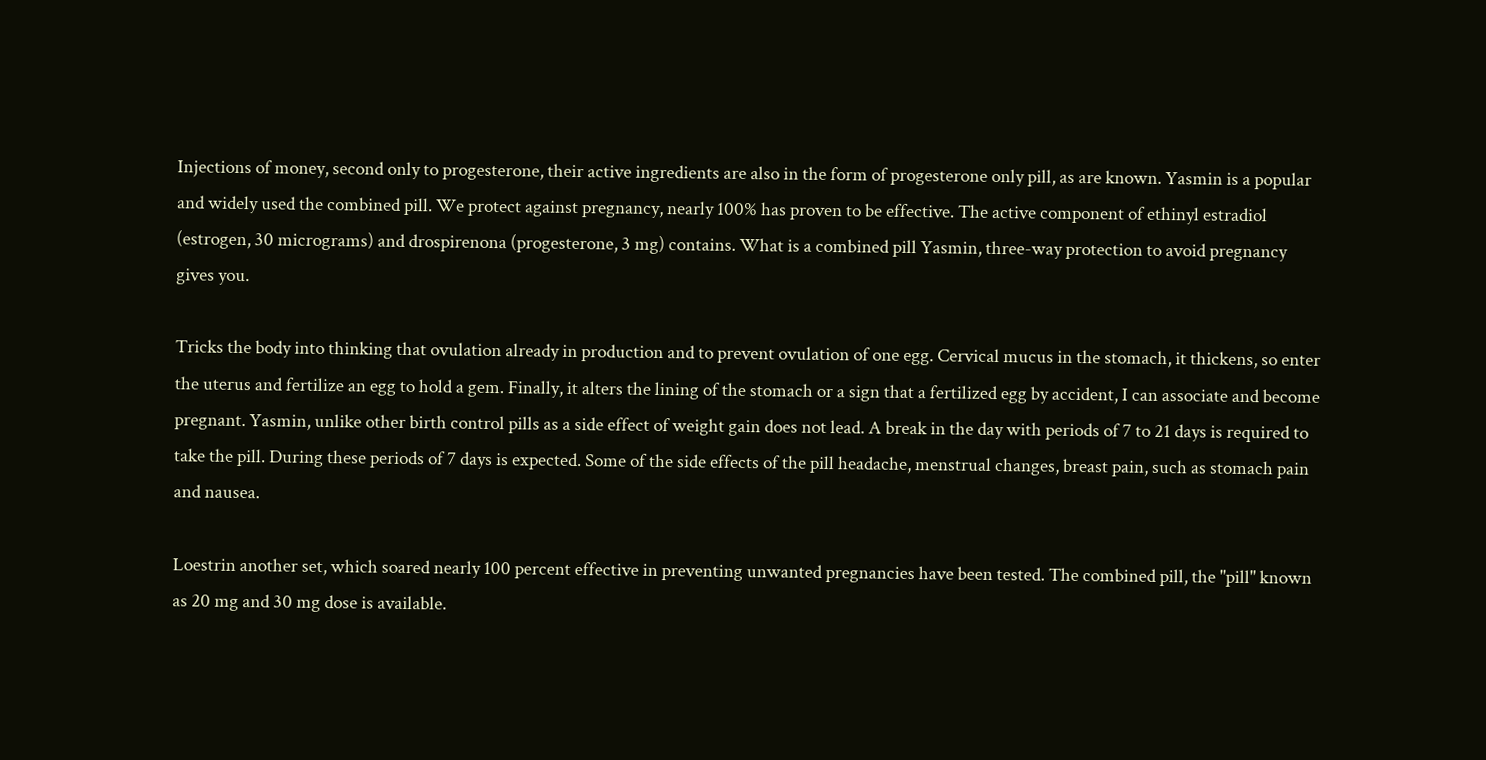Injections of money, second only to progesterone, their active ingredients are also in the form of progesterone only pill, as are known. Yasmin is a popular and widely used the combined pill. We protect against pregnancy, nearly 100% has proven to be effective. The active component of ethinyl estradiol (estrogen, 30 micrograms) and drospirenona (progesterone, 3 mg) contains. What is a combined pill Yasmin, three-way protection to avoid pregnancy gives you.

Tricks the body into thinking that ovulation already in production and to prevent ovulation of one egg. Cervical mucus in the stomach, it thickens, so enter the uterus and fertilize an egg to hold a gem. Finally, it alters the lining of the stomach or a sign that a fertilized egg by accident, I can associate and become pregnant. Yasmin, unlike other birth control pills as a side effect of weight gain does not lead. A break in the day with periods of 7 to 21 days is required to take the pill. During these periods of 7 days is expected. Some of the side effects of the pill headache, menstrual changes, breast pain, such as stomach pain and nausea.

Loestrin another set, which soared nearly 100 percent effective in preventing unwanted pregnancies have been tested. The combined pill, the "pill" known as 20 mg and 30 mg dose is available.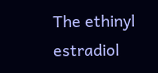The ethinyl estradiol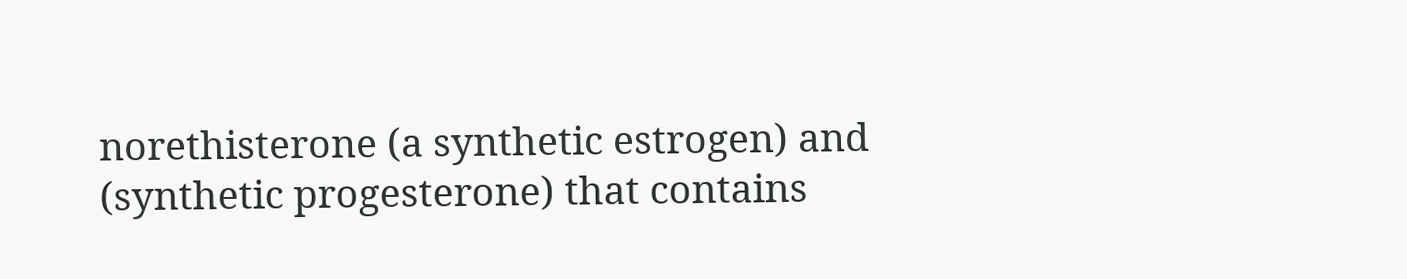norethisterone (a synthetic estrogen) and (synthetic progesterone) that contains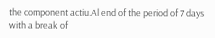the component actiu.Al end of the period of 7 days with a break of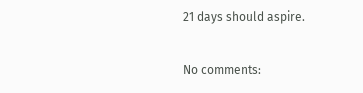21 days should aspire.

No comments: